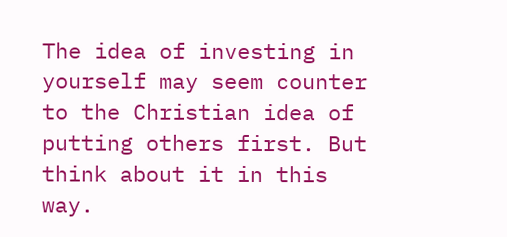The idea of investing in yourself may seem counter to the Christian idea of putting others first. But think about it in this way.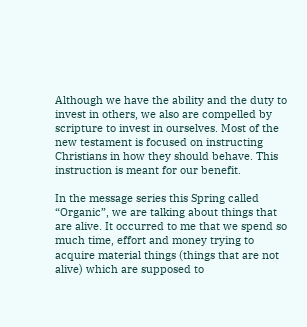Although we have the ability and the duty to invest in others, we also are compelled by scripture to invest in ourselves. Most of the new testament is focused on instructing Christians in how they should behave. This instruction is meant for our benefit.

In the message series this Spring called “Organic”, we are talking about things that are alive. It occurred to me that we spend so much time, effort and money trying to acquire material things (things that are not alive) which are supposed to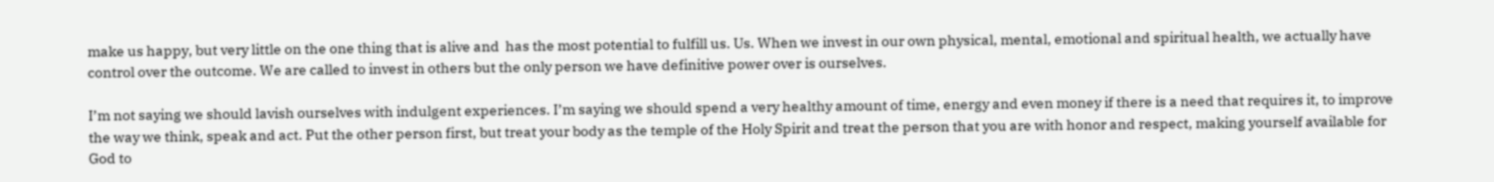make us happy, but very little on the one thing that is alive and  has the most potential to fulfill us. Us. When we invest in our own physical, mental, emotional and spiritual health, we actually have control over the outcome. We are called to invest in others but the only person we have definitive power over is ourselves.

I’m not saying we should lavish ourselves with indulgent experiences. I’m saying we should spend a very healthy amount of time, energy and even money if there is a need that requires it, to improve the way we think, speak and act. Put the other person first, but treat your body as the temple of the Holy Spirit and treat the person that you are with honor and respect, making yourself available for God to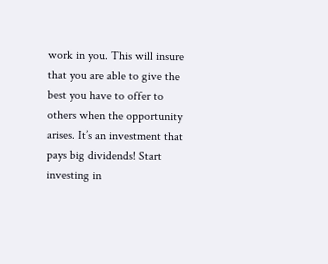work in you. This will insure that you are able to give the best you have to offer to others when the opportunity arises. It’s an investment that pays big dividends! Start investing in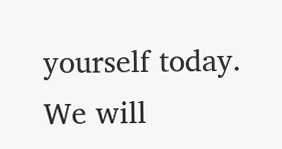yourself today. We will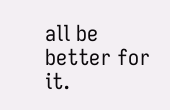all be better for it.